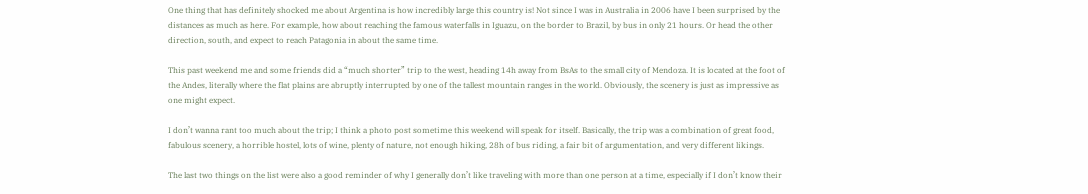One thing that has definitely shocked me about Argentina is how incredibly large this country is! Not since I was in Australia in 2006 have I been surprised by the distances as much as here. For example, how about reaching the famous waterfalls in Iguazu, on the border to Brazil, by bus in only 21 hours. Or head the other direction, south, and expect to reach Patagonia in about the same time.

This past weekend me and some friends did a “much shorter” trip to the west, heading 14h away from BsAs to the small city of Mendoza. It is located at the foot of the Andes, literally where the flat plains are abruptly interrupted by one of the tallest mountain ranges in the world. Obviously, the scenery is just as impressive as one might expect.

I don’t wanna rant too much about the trip; I think a photo post sometime this weekend will speak for itself. Basically, the trip was a combination of great food, fabulous scenery, a horrible hostel, lots of wine, plenty of nature, not enough hiking, 28h of bus riding, a fair bit of argumentation, and very different likings.

The last two things on the list were also a good reminder of why I generally don’t like traveling with more than one person at a time, especially if I don’t know their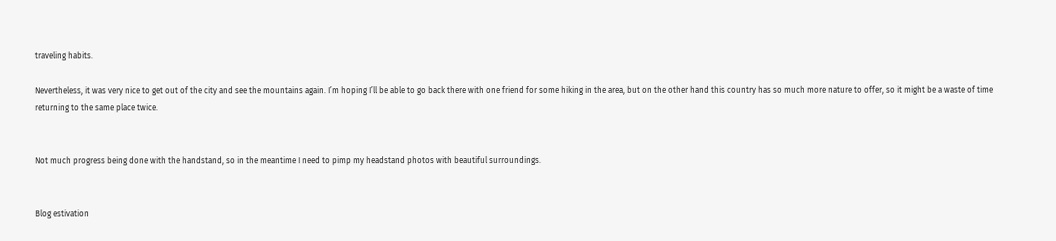traveling habits.

Nevertheless, it was very nice to get out of the city and see the mountains again. I’m hoping I’ll be able to go back there with one friend for some hiking in the area, but on the other hand this country has so much more nature to offer, so it might be a waste of time returning to the same place twice.


Not much progress being done with the handstand, so in the meantime I need to pimp my headstand photos with beautiful surroundings.


Blog estivation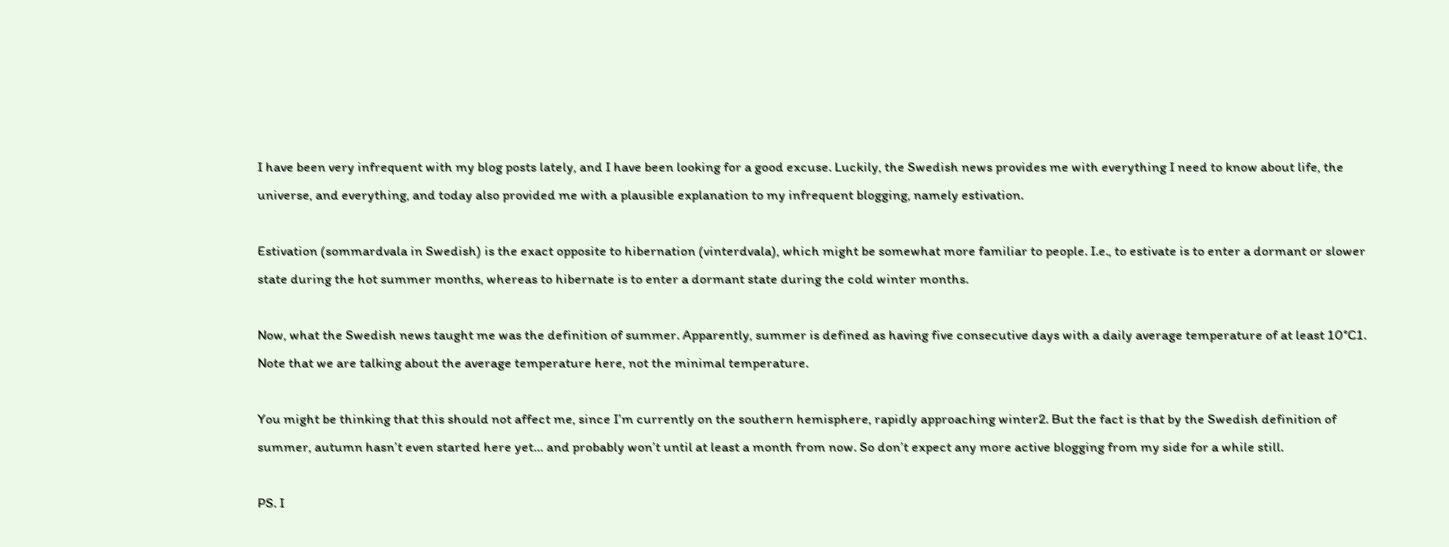I have been very infrequent with my blog posts lately, and I have been looking for a good excuse. Luckily, the Swedish news provides me with everything I need to know about life, the universe, and everything, and today also provided me with a plausible explanation to my infrequent blogging, namely estivation.

Estivation (sommardvala in Swedish) is the exact opposite to hibernation (vinterdvala), which might be somewhat more familiar to people. I.e., to estivate is to enter a dormant or slower state during the hot summer months, whereas to hibernate is to enter a dormant state during the cold winter months.

Now, what the Swedish news taught me was the definition of summer. Apparently, summer is defined as having five consecutive days with a daily average temperature of at least 10°C1. Note that we are talking about the average temperature here, not the minimal temperature.

You might be thinking that this should not affect me, since I’m currently on the southern hemisphere, rapidly approaching winter2. But the fact is that by the Swedish definition of summer, autumn hasn’t even started here yet… and probably won’t until at least a month from now. So don’t expect any more active blogging from my side for a while still.

PS. I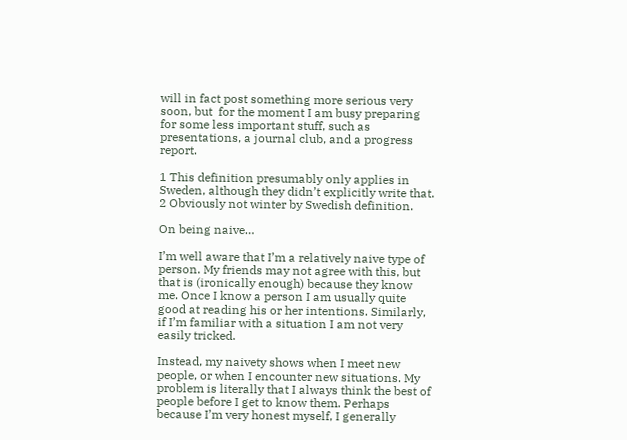will in fact post something more serious very soon, but  for the moment I am busy preparing for some less important stuff, such as presentations, a journal club, and a progress report.

1 This definition presumably only applies in Sweden, although they didn’t explicitly write that.
2 Obviously not winter by Swedish definition.

On being naive…

I’m well aware that I’m a relatively naive type of person. My friends may not agree with this, but that is (ironically enough) because they know me. Once I know a person I am usually quite good at reading his or her intentions. Similarly, if I’m familiar with a situation I am not very easily tricked.

Instead, my naivety shows when I meet new people, or when I encounter new situations. My problem is literally that I always think the best of people before I get to know them. Perhaps because I’m very honest myself, I generally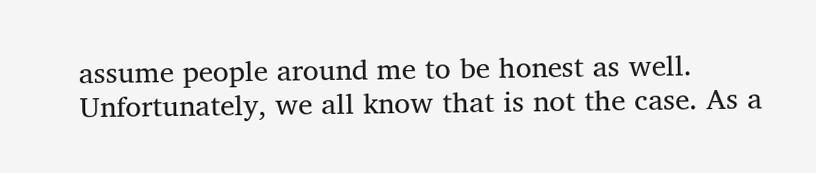assume people around me to be honest as well. Unfortunately, we all know that is not the case. As a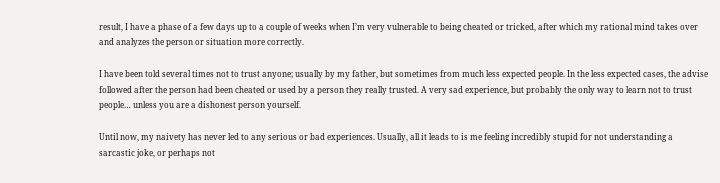result, I have a phase of a few days up to a couple of weeks when I’m very vulnerable to being cheated or tricked, after which my rational mind takes over and analyzes the person or situation more correctly.

I have been told several times not to trust anyone; usually by my father, but sometimes from much less expected people. In the less expected cases, the advise followed after the person had been cheated or used by a person they really trusted. A very sad experience, but probably the only way to learn not to trust people… unless you are a dishonest person yourself.

Until now, my naivety has never led to any serious or bad experiences. Usually, all it leads to is me feeling incredibly stupid for not understanding a sarcastic joke, or perhaps not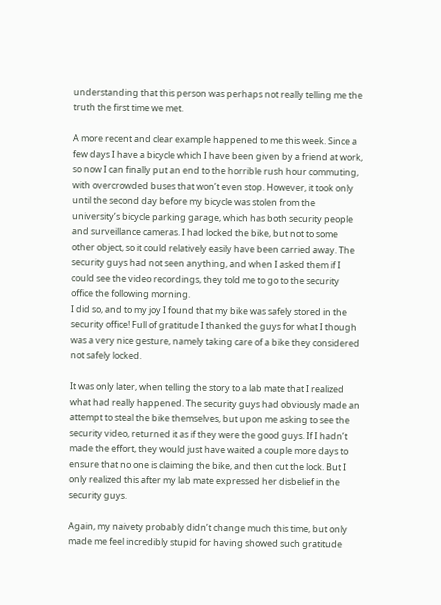understanding that this person was perhaps not really telling me the truth the first time we met.

A more recent and clear example happened to me this week. Since a few days I have a bicycle which I have been given by a friend at work, so now I can finally put an end to the horrible rush hour commuting, with overcrowded buses that won’t even stop. However, it took only until the second day before my bicycle was stolen from the university’s bicycle parking garage, which has both security people and surveillance cameras. I had locked the bike, but not to some other object, so it could relatively easily have been carried away. The security guys had not seen anything, and when I asked them if I could see the video recordings, they told me to go to the security office the following morning.
I did so, and to my joy I found that my bike was safely stored in the security office! Full of gratitude I thanked the guys for what I though was a very nice gesture, namely taking care of a bike they considered not safely locked.

It was only later, when telling the story to a lab mate that I realized what had really happened. The security guys had obviously made an attempt to steal the bike themselves, but upon me asking to see the security video, returned it as if they were the good guys. If I hadn’t made the effort, they would just have waited a couple more days to ensure that no one is claiming the bike, and then cut the lock. But I only realized this after my lab mate expressed her disbelief in the security guys.

Again, my naivety probably didn’t change much this time, but only made me feel incredibly stupid for having showed such gratitude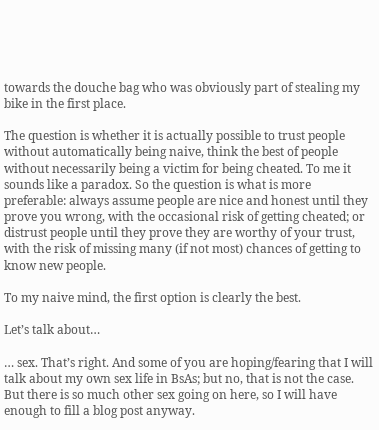towards the douche bag who was obviously part of stealing my bike in the first place.

The question is whether it is actually possible to trust people without automatically being naive, think the best of people without necessarily being a victim for being cheated. To me it sounds like a paradox. So the question is what is more preferable: always assume people are nice and honest until they prove you wrong, with the occasional risk of getting cheated; or distrust people until they prove they are worthy of your trust, with the risk of missing many (if not most) chances of getting to know new people.

To my naive mind, the first option is clearly the best.

Let’s talk about…

… sex. That’s right. And some of you are hoping/fearing that I will talk about my own sex life in BsAs; but no, that is not the case. But there is so much other sex going on here, so I will have enough to fill a blog post anyway.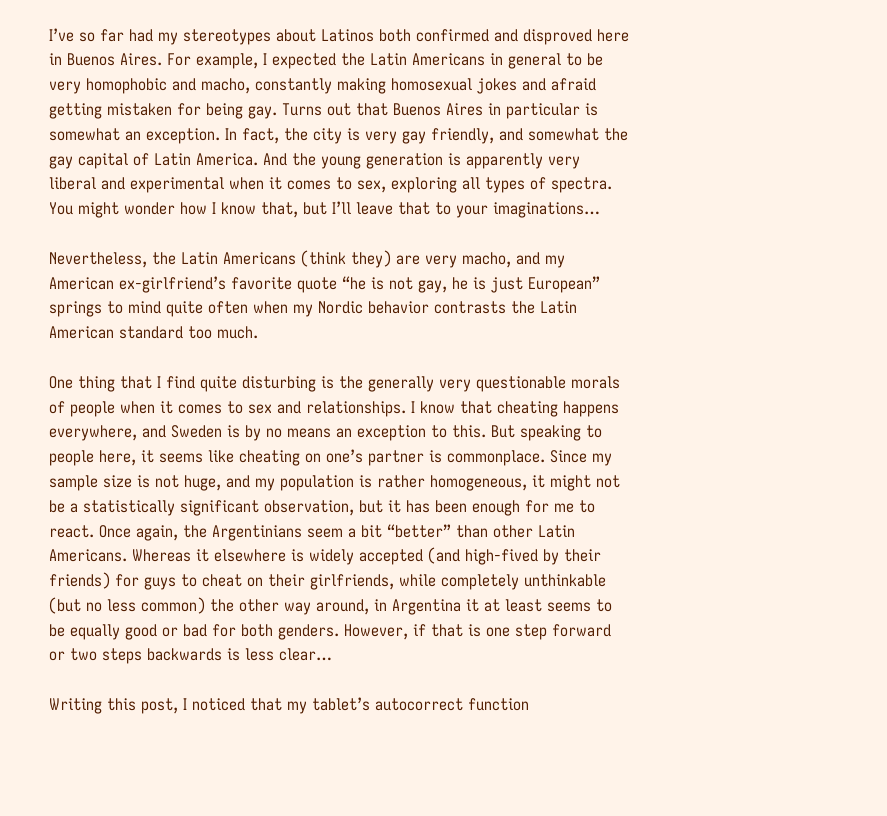I’ve so far had my stereotypes about Latinos both confirmed and disproved here in Buenos Aires. For example, I expected the Latin Americans in general to be very homophobic and macho, constantly making homosexual jokes and afraid getting mistaken for being gay. Turns out that Buenos Aires in particular is somewhat an exception. In fact, the city is very gay friendly, and somewhat the gay capital of Latin America. And the young generation is apparently very liberal and experimental when it comes to sex, exploring all types of spectra. You might wonder how I know that, but I’ll leave that to your imaginations…

Nevertheless, the Latin Americans (think they) are very macho, and my American ex-girlfriend’s favorite quote “he is not gay, he is just European” springs to mind quite often when my Nordic behavior contrasts the Latin American standard too much.

One thing that I find quite disturbing is the generally very questionable morals of people when it comes to sex and relationships. I know that cheating happens everywhere, and Sweden is by no means an exception to this. But speaking to people here, it seems like cheating on one’s partner is commonplace. Since my sample size is not huge, and my population is rather homogeneous, it might not be a statistically significant observation, but it has been enough for me to react. Once again, the Argentinians seem a bit “better” than other Latin Americans. Whereas it elsewhere is widely accepted (and high-fived by their friends) for guys to cheat on their girlfriends, while completely unthinkable (but no less common) the other way around, in Argentina it at least seems to be equally good or bad for both genders. However, if that is one step forward or two steps backwards is less clear…

Writing this post, I noticed that my tablet’s autocorrect function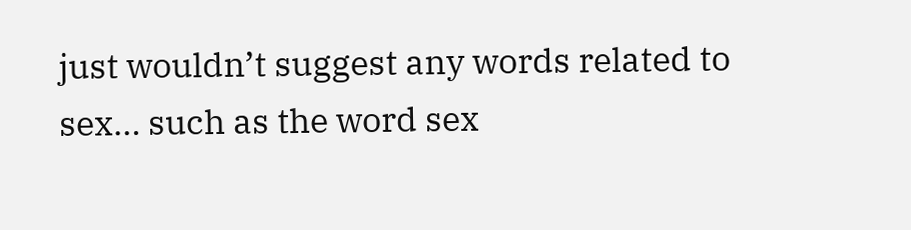just wouldn’t suggest any words related to sex… such as the word sex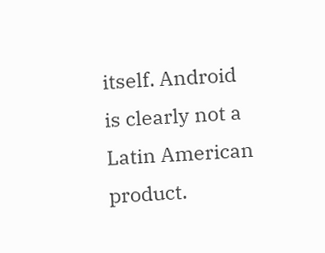itself. Android is clearly not a Latin American product.